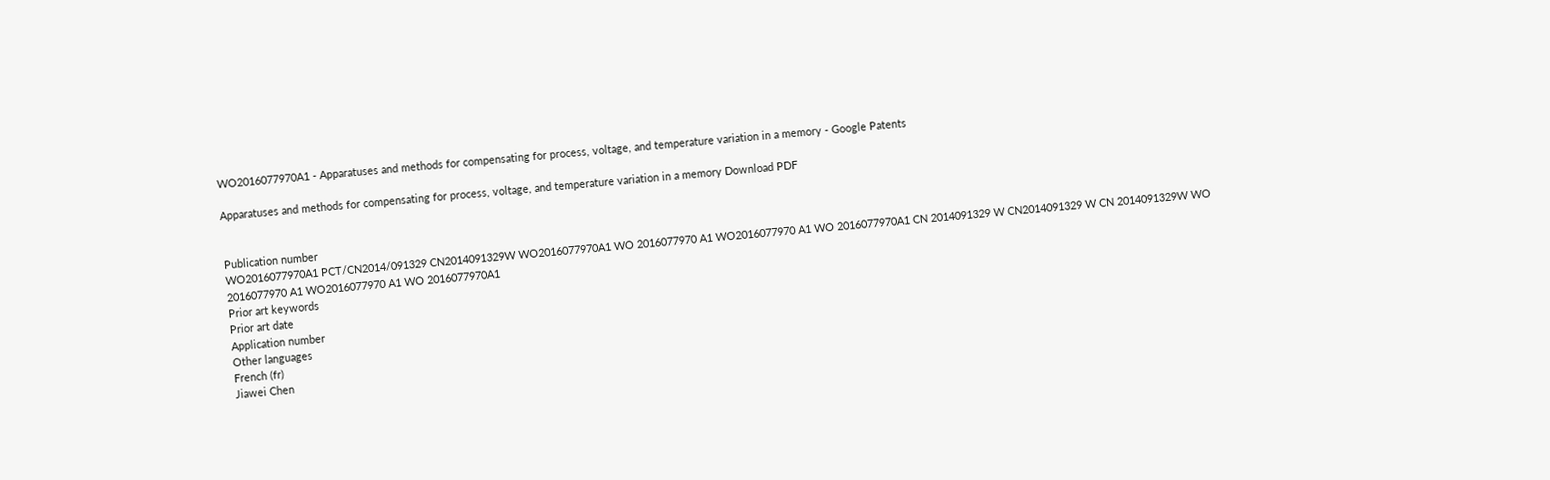WO2016077970A1 - Apparatuses and methods for compensating for process, voltage, and temperature variation in a memory - Google Patents

Apparatuses and methods for compensating for process, voltage, and temperature variation in a memory Download PDF


Publication number
WO2016077970A1 PCT/CN2014/091329 CN2014091329W WO2016077970A1 WO 2016077970 A1 WO2016077970 A1 WO 2016077970A1 CN 2014091329 W CN2014091329 W CN 2014091329W WO 2016077970 A1 WO2016077970 A1 WO 2016077970A1
Prior art keywords
Prior art date
Application number
Other languages
French (fr)
Jiawei Chen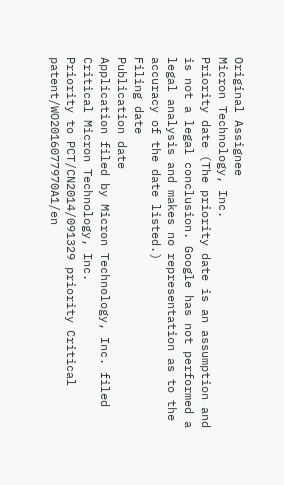Original Assignee
Micron Technology, Inc.
Priority date (The priority date is an assumption and is not a legal conclusion. Google has not performed a legal analysis and makes no representation as to the accuracy of the date listed.)
Filing date
Publication date
Application filed by Micron Technology, Inc. filed Critical Micron Technology, Inc.
Priority to PCT/CN2014/091329 priority Critical patent/WO2016077970A1/en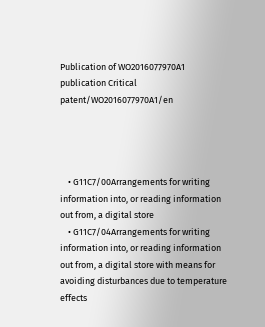Publication of WO2016077970A1 publication Critical patent/WO2016077970A1/en




    • G11C7/00Arrangements for writing information into, or reading information out from, a digital store
    • G11C7/04Arrangements for writing information into, or reading information out from, a digital store with means for avoiding disturbances due to temperature effects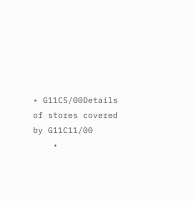• G11C5/00Details of stores covered by G11C11/00
    •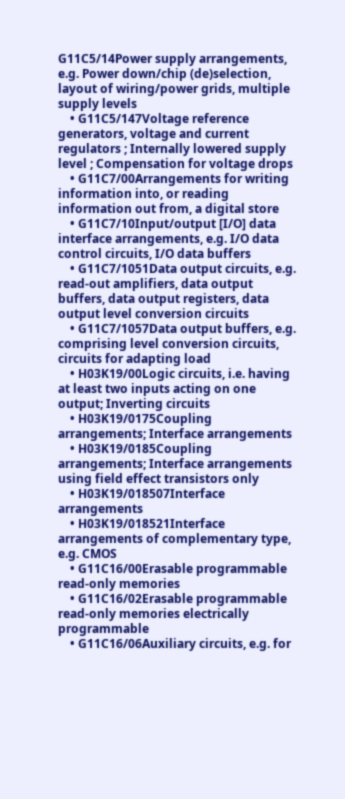G11C5/14Power supply arrangements, e.g. Power down/chip (de)selection, layout of wiring/power grids, multiple supply levels
    • G11C5/147Voltage reference generators, voltage and current regulators ; Internally lowered supply level ; Compensation for voltage drops
    • G11C7/00Arrangements for writing information into, or reading information out from, a digital store
    • G11C7/10Input/output [I/O] data interface arrangements, e.g. I/O data control circuits, I/O data buffers
    • G11C7/1051Data output circuits, e.g. read-out amplifiers, data output buffers, data output registers, data output level conversion circuits
    • G11C7/1057Data output buffers, e.g. comprising level conversion circuits, circuits for adapting load
    • H03K19/00Logic circuits, i.e. having at least two inputs acting on one output; Inverting circuits
    • H03K19/0175Coupling arrangements; Interface arrangements
    • H03K19/0185Coupling arrangements; Interface arrangements using field effect transistors only
    • H03K19/018507Interface arrangements
    • H03K19/018521Interface arrangements of complementary type, e.g. CMOS
    • G11C16/00Erasable programmable read-only memories
    • G11C16/02Erasable programmable read-only memories electrically programmable
    • G11C16/06Auxiliary circuits, e.g. for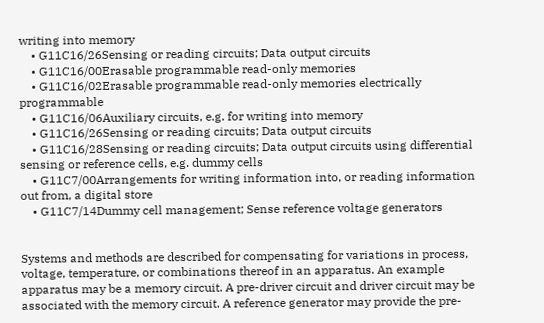writing into memory
    • G11C16/26Sensing or reading circuits; Data output circuits
    • G11C16/00Erasable programmable read-only memories
    • G11C16/02Erasable programmable read-only memories electrically programmable
    • G11C16/06Auxiliary circuits, e.g. for writing into memory
    • G11C16/26Sensing or reading circuits; Data output circuits
    • G11C16/28Sensing or reading circuits; Data output circuits using differential sensing or reference cells, e.g. dummy cells
    • G11C7/00Arrangements for writing information into, or reading information out from, a digital store
    • G11C7/14Dummy cell management; Sense reference voltage generators


Systems and methods are described for compensating for variations in process, voltage, temperature, or combinations thereof in an apparatus. An example apparatus may be a memory circuit. A pre-driver circuit and driver circuit may be associated with the memory circuit. A reference generator may provide the pre-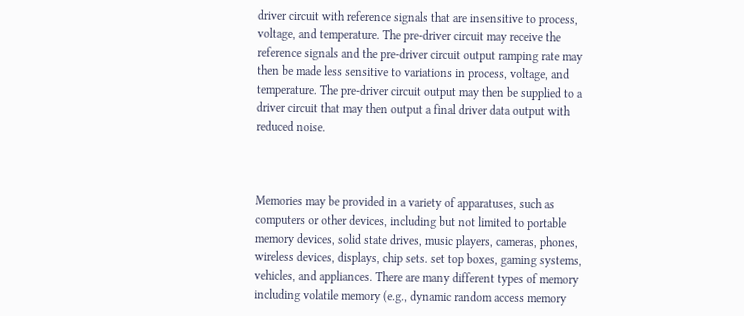driver circuit with reference signals that are insensitive to process, voltage, and temperature. The pre-driver circuit may receive the reference signals and the pre-driver circuit output ramping rate may then be made less sensitive to variations in process, voltage, and temperature. The pre-driver circuit output may then be supplied to a driver circuit that may then output a final driver data output with reduced noise.



Memories may be provided in a variety of apparatuses, such as computers or other devices, including but not limited to portable memory devices, solid state drives, music players, cameras, phones, wireless devices, displays, chip sets. set top boxes, gaming systems, vehicles, and appliances. There are many different types of memory including volatile memory (e.g., dynamic random access memory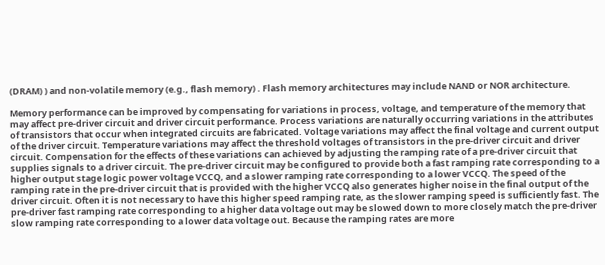(DRAM) ) and non-volatile memory (e.g., flash memory) . Flash memory architectures may include NAND or NOR architecture.

Memory performance can be improved by compensating for variations in process, voltage, and temperature of the memory that may affect pre-driver circuit and driver circuit performance. Process variations are naturally occurring variations in the attributes of transistors that occur when integrated circuits are fabricated. Voltage variations may affect the final voltage and current output of the driver circuit. Temperature variations may affect the threshold voltages of transistors in the pre-driver circuit and driver circuit. Compensation for the effects of these variations can achieved by adjusting the ramping rate of a pre-driver circuit that supplies signals to a driver circuit. The pre-driver circuit may be configured to provide both a fast ramping rate corresponding to a higher output stage logic power voltage VCCQ, and a slower ramping rate corresponding to a lower VCCQ. The speed of the ramping rate in the pre-driver circuit that is provided with the higher VCCQ also generates higher noise in the final output of the driver circuit. Often it is not necessary to have this higher speed ramping rate, as the slower ramping speed is sufficiently fast. The pre-driver fast ramping rate corresponding to a higher data voltage out may be slowed down to more closely match the pre-driver slow ramping rate corresponding to a lower data voltage out. Because the ramping rates are more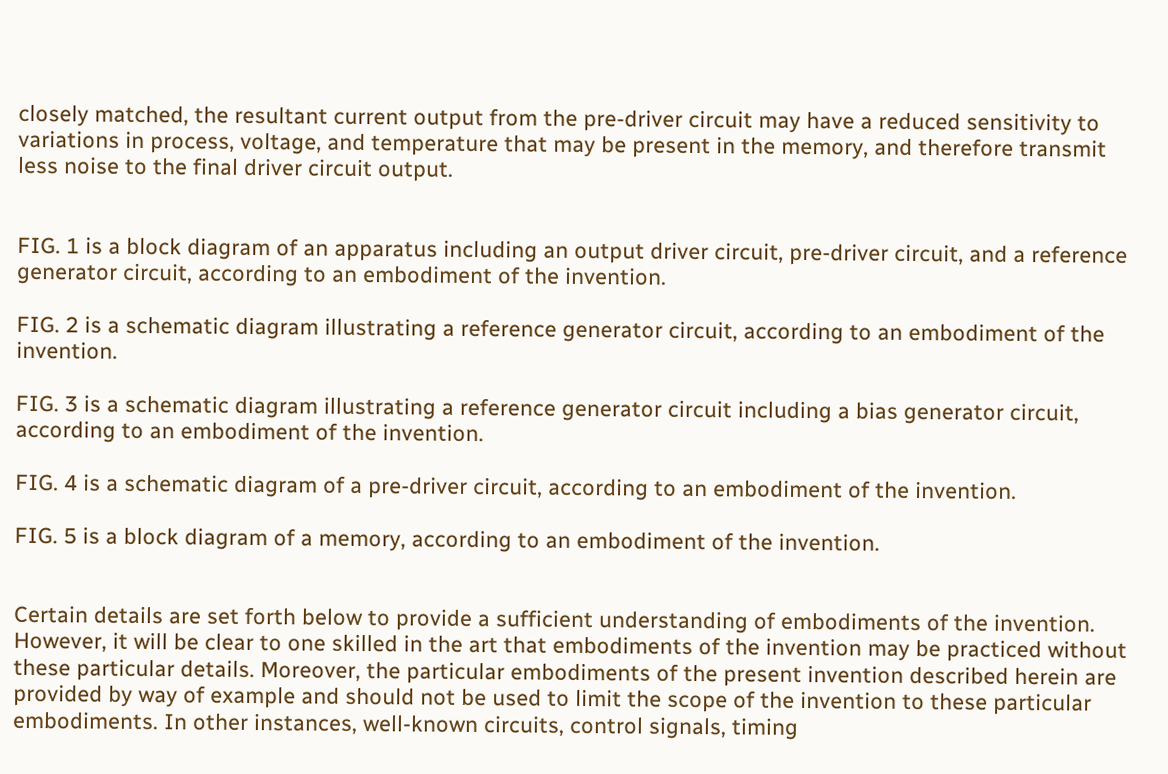closely matched, the resultant current output from the pre-driver circuit may have a reduced sensitivity to variations in process, voltage, and temperature that may be present in the memory, and therefore transmit less noise to the final driver circuit output.


FIG. 1 is a block diagram of an apparatus including an output driver circuit, pre-driver circuit, and a reference generator circuit, according to an embodiment of the invention.

FIG. 2 is a schematic diagram illustrating a reference generator circuit, according to an embodiment of the invention.

FIG. 3 is a schematic diagram illustrating a reference generator circuit including a bias generator circuit, according to an embodiment of the invention.

FIG. 4 is a schematic diagram of a pre-driver circuit, according to an embodiment of the invention.

FIG. 5 is a block diagram of a memory, according to an embodiment of the invention.


Certain details are set forth below to provide a sufficient understanding of embodiments of the invention. However, it will be clear to one skilled in the art that embodiments of the invention may be practiced without these particular details. Moreover, the particular embodiments of the present invention described herein are provided by way of example and should not be used to limit the scope of the invention to these particular embodiments. In other instances, well-known circuits, control signals, timing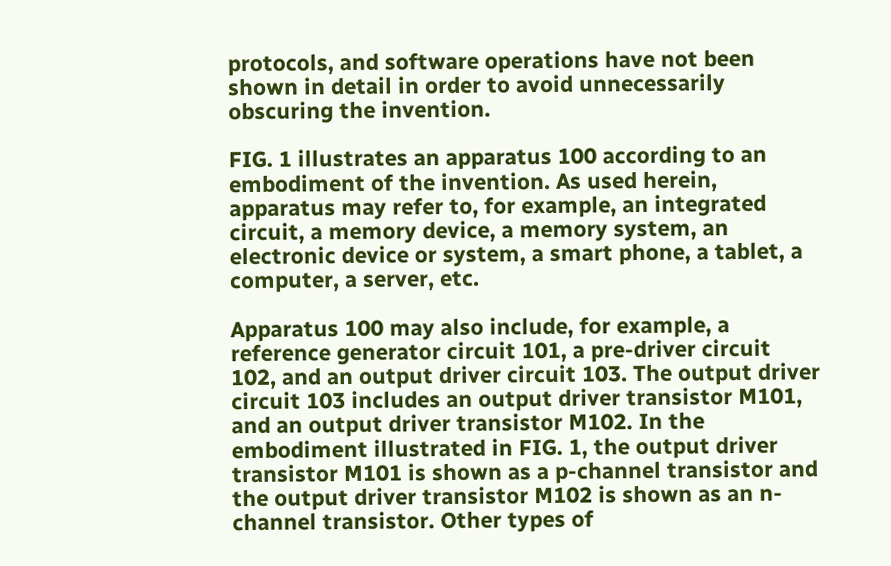protocols, and software operations have not been shown in detail in order to avoid unnecessarily obscuring the invention.

FIG. 1 illustrates an apparatus 100 according to an embodiment of the invention. As used herein, apparatus may refer to, for example, an integrated circuit, a memory device, a memory system, an electronic device or system, a smart phone, a tablet, a computer, a server, etc.

Apparatus 100 may also include, for example, a reference generator circuit 101, a pre-driver circuit 102, and an output driver circuit 103. The output driver circuit 103 includes an output driver transistor M101, and an output driver transistor M102. In the  embodiment illustrated in FIG. 1, the output driver transistor M101 is shown as a p-channel transistor and the output driver transistor M102 is shown as an n-channel transistor. Other types of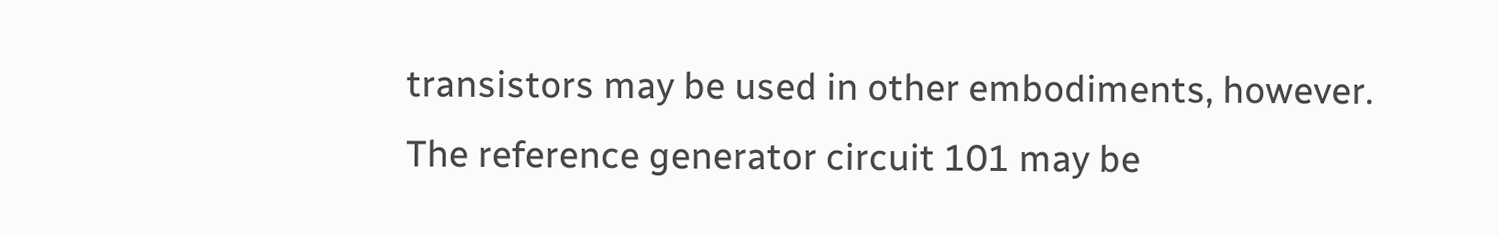transistors may be used in other embodiments, however. The reference generator circuit 101 may be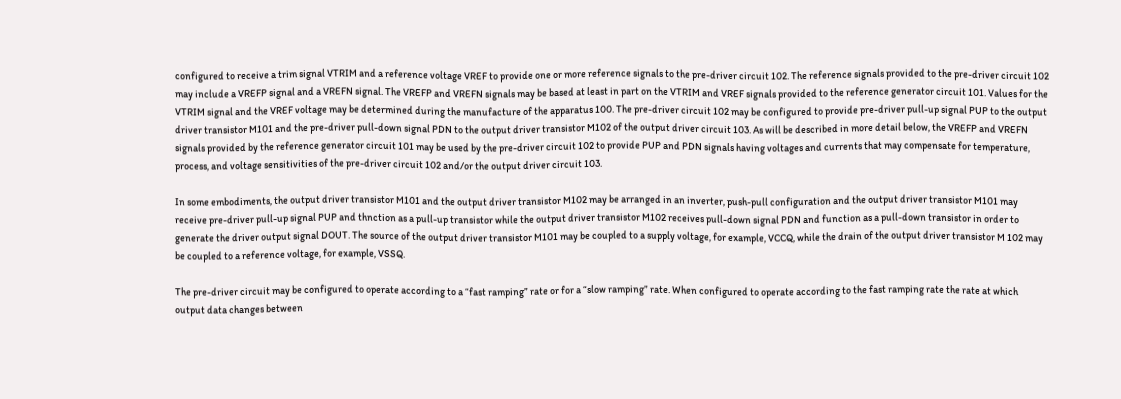configured to receive a trim signal VTRIM and a reference voltage VREF to provide one or more reference signals to the pre-driver circuit 102. The reference signals provided to the pre-driver circuit 102 may include a VREFP signal and a VREFN signal. The VREFP and VREFN signals may be based at least in part on the VTRIM and VREF signals provided to the reference generator circuit 101. Values for the VTRIM signal and the VREF voltage may be determined during the manufacture of the apparatus 100. The pre-driver circuit 102 may be configured to provide pre-driver pull-up signal PUP to the output driver transistor M101 and the pre-driver pull-down signal PDN to the output driver transistor M102 of the output driver circuit 103. As will be described in more detail below, the VREFP and VREFN signals provided by the reference generator circuit 101 may be used by the pre-driver circuit 102 to provide PUP and PDN signals having voltages and currents that may compensate for temperature, process, and voltage sensitivities of the pre-driver circuit 102 and/or the output driver circuit 103.

In some embodiments, the output driver transistor M101 and the output driver transistor M102 may be arranged in an inverter, push-pull configuration and the output driver transistor M101 may receive pre-driver pull-up signal PUP and thnction as a pull-up transistor while the output driver transistor M102 receives pull-down signal PDN and function as a pull-down transistor in order to generate the driver output signal DOUT. The source of the output driver transistor M101 may be coupled to a supply voltage, for example, VCCQ, while the drain of the output driver transistor M 102 may be coupled to a reference voltage, for example, VSSQ.

The pre-driver circuit may be configured to operate according to a “fast ramping” rate or for a “slow ramping” rate. When configured to operate according to the fast ramping rate the rate at which output data changes between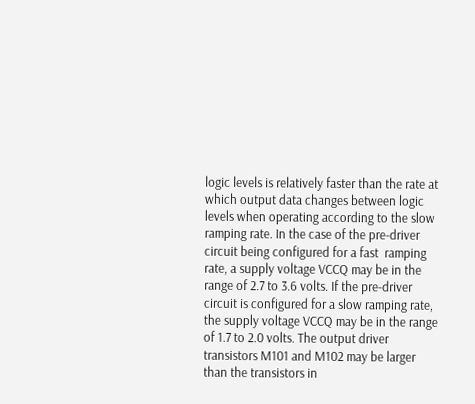logic levels is relatively faster than the rate at which output data changes between logic levels when operating according to the slow ramping rate. In the case of the pre-driver circuit being configured for a fast  ramping rate, a supply voltage VCCQ may be in the range of 2.7 to 3.6 volts. If the pre-driver circuit is configured for a slow ramping rate, the supply voltage VCCQ may be in the range of 1.7 to 2.0 volts. The output driver transistors M101 and M102 may be larger than the transistors in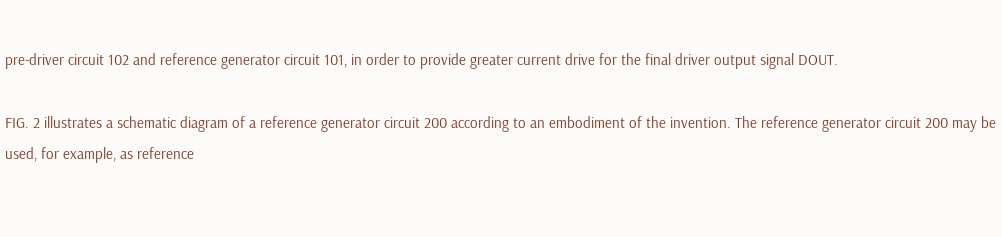pre-driver circuit 102 and reference generator circuit 101, in order to provide greater current drive for the final driver output signal DOUT.

FIG. 2 illustrates a schematic diagram of a reference generator circuit 200 according to an embodiment of the invention. The reference generator circuit 200 may be used, for example, as reference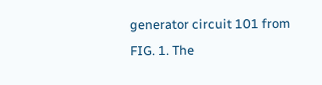generator circuit 101 from FIG. 1. The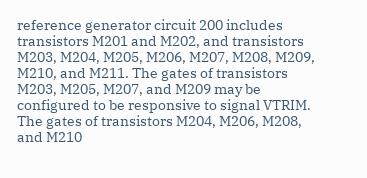reference generator circuit 200 includes transistors M201 and M202, and transistors M203, M204, M205, M206, M207, M208, M209, M210, and M211. The gates of transistors M203, M205, M207, and M209 may be configured to be responsive to signal VTRIM. The gates of transistors M204, M206, M208, and M210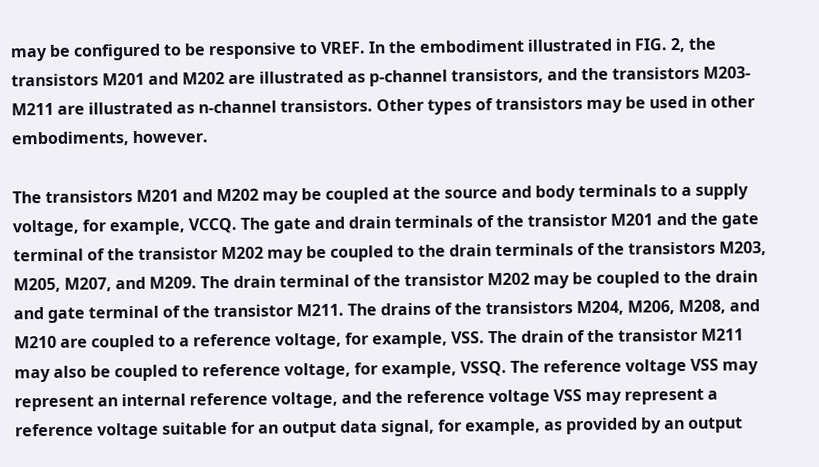may be configured to be responsive to VREF. In the embodiment illustrated in FIG. 2, the transistors M201 and M202 are illustrated as p-channel transistors, and the transistors M203-M211 are illustrated as n-channel transistors. Other types of transistors may be used in other embodiments, however.

The transistors M201 and M202 may be coupled at the source and body terminals to a supply voltage, for example, VCCQ. The gate and drain terminals of the transistor M201 and the gate terminal of the transistor M202 may be coupled to the drain terminals of the transistors M203, M205, M207, and M209. The drain terminal of the transistor M202 may be coupled to the drain and gate terminal of the transistor M211. The drains of the transistors M204, M206, M208, and M210 are coupled to a reference voltage, for example, VSS. The drain of the transistor M211 may also be coupled to reference voltage, for example, VSSQ. The reference voltage VSS may represent an internal reference voltage, and the reference voltage VSS may represent a reference voltage suitable for an output data signal, for example, as provided by an output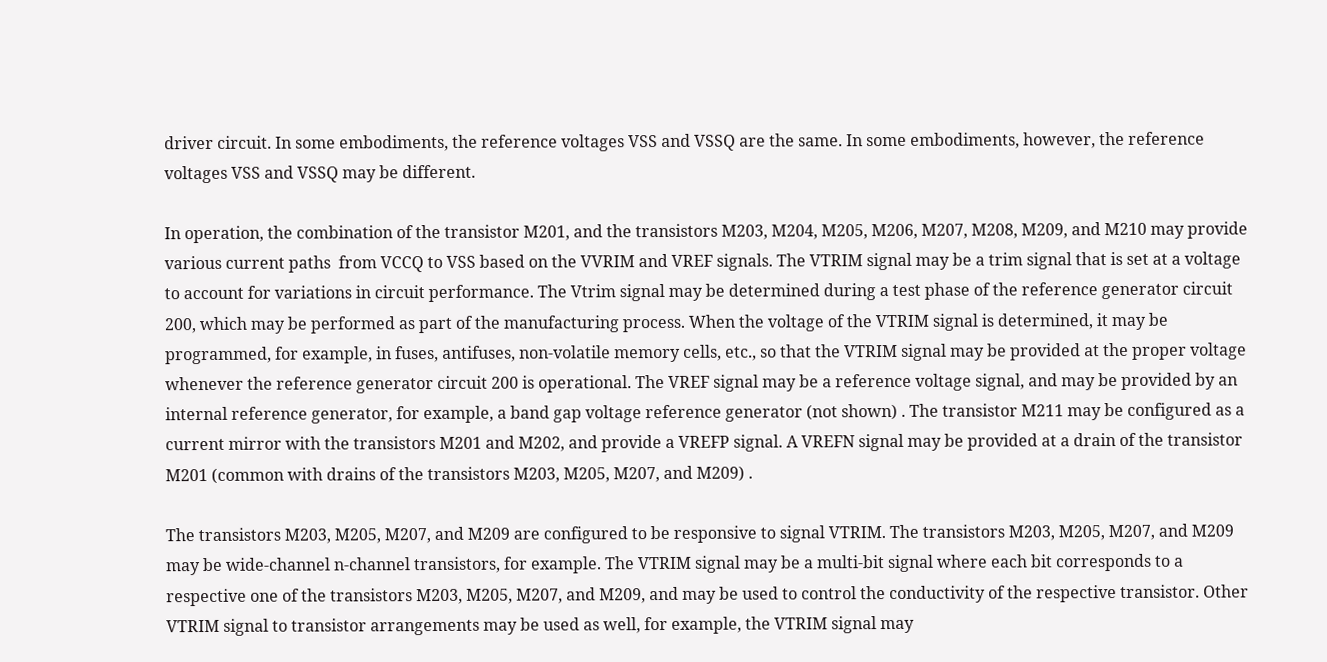driver circuit. In some embodiments, the reference voltages VSS and VSSQ are the same. In some embodiments, however, the reference voltages VSS and VSSQ may be different.

In operation, the combination of the transistor M201, and the transistors M203, M204, M205, M206, M207, M208, M209, and M210 may provide various current paths  from VCCQ to VSS based on the VVRIM and VREF signals. The VTRIM signal may be a trim signal that is set at a voltage to account for variations in circuit performance. The Vtrim signal may be determined during a test phase of the reference generator circuit 200, which may be performed as part of the manufacturing process. When the voltage of the VTRIM signal is determined, it may be programmed, for example, in fuses, antifuses, non-volatile memory cells, etc., so that the VTRIM signal may be provided at the proper voltage whenever the reference generator circuit 200 is operational. The VREF signal may be a reference voltage signal, and may be provided by an internal reference generator, for example, a band gap voltage reference generator (not shown) . The transistor M211 may be configured as a current mirror with the transistors M201 and M202, and provide a VREFP signal. A VREFN signal may be provided at a drain of the transistor M201 (common with drains of the transistors M203, M205, M207, and M209) .

The transistors M203, M205, M207, and M209 are configured to be responsive to signal VTRIM. The transistors M203, M205, M207, and M209 may be wide-channel n-channel transistors, for example. The VTRIM signal may be a multi-bit signal where each bit corresponds to a respective one of the transistors M203, M205, M207, and M209, and may be used to control the conductivity of the respective transistor. Other VTRIM signal to transistor arrangements may be used as well, for example, the VTRIM signal may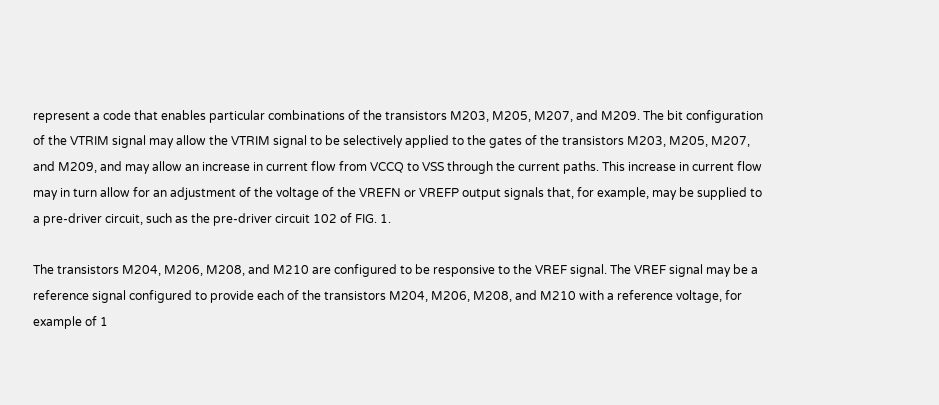represent a code that enables particular combinations of the transistors M203, M205, M207, and M209. The bit configuration of the VTRIM signal may allow the VTRIM signal to be selectively applied to the gates of the transistors M203, M205, M207, and M209, and may allow an increase in current flow from VCCQ to VSS through the current paths. This increase in current flow may in turn allow for an adjustment of the voltage of the VREFN or VREFP output signals that, for example, may be supplied to a pre-driver circuit, such as the pre-driver circuit 102 of FIG. 1.

The transistors M204, M206, M208, and M210 are configured to be responsive to the VREF signal. The VREF signal may be a reference signal configured to provide each of the transistors M204, M206, M208, and M210 with a reference voltage, for example of 1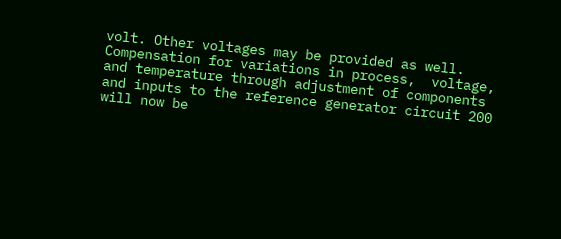volt. Other voltages may be provided as well. Compensation for variations in process,  voltage, and temperature through adjustment of components and inputs to the reference generator circuit 200 will now be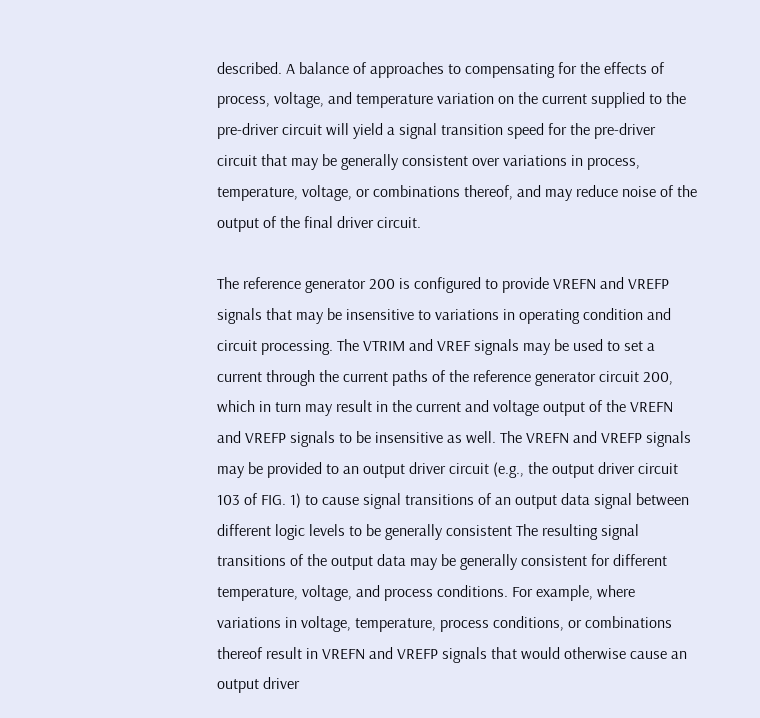described. A balance of approaches to compensating for the effects of process, voltage, and temperature variation on the current supplied to the pre-driver circuit will yield a signal transition speed for the pre-driver circuit that may be generally consistent over variations in process, temperature, voltage, or combinations thereof, and may reduce noise of the output of the final driver circuit.

The reference generator 200 is configured to provide VREFN and VREFP signals that may be insensitive to variations in operating condition and circuit processing. The VTRIM and VREF signals may be used to set a current through the current paths of the reference generator circuit 200, which in turn may result in the current and voltage output of the VREFN and VREFP signals to be insensitive as well. The VREFN and VREFP signals may be provided to an output driver circuit (e.g., the output driver circuit 103 of FIG. 1) to cause signal transitions of an output data signal between different logic levels to be generally consistent The resulting signal transitions of the output data may be generally consistent for different temperature, voltage, and process conditions. For example, where variations in voltage, temperature, process conditions, or combinations thereof result in VREFN and VREFP signals that would otherwise cause an output driver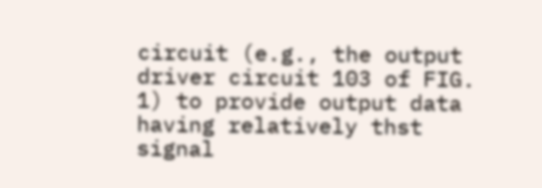circuit (e.g., the output driver circuit 103 of FIG. 1) to provide output data having relatively thst signal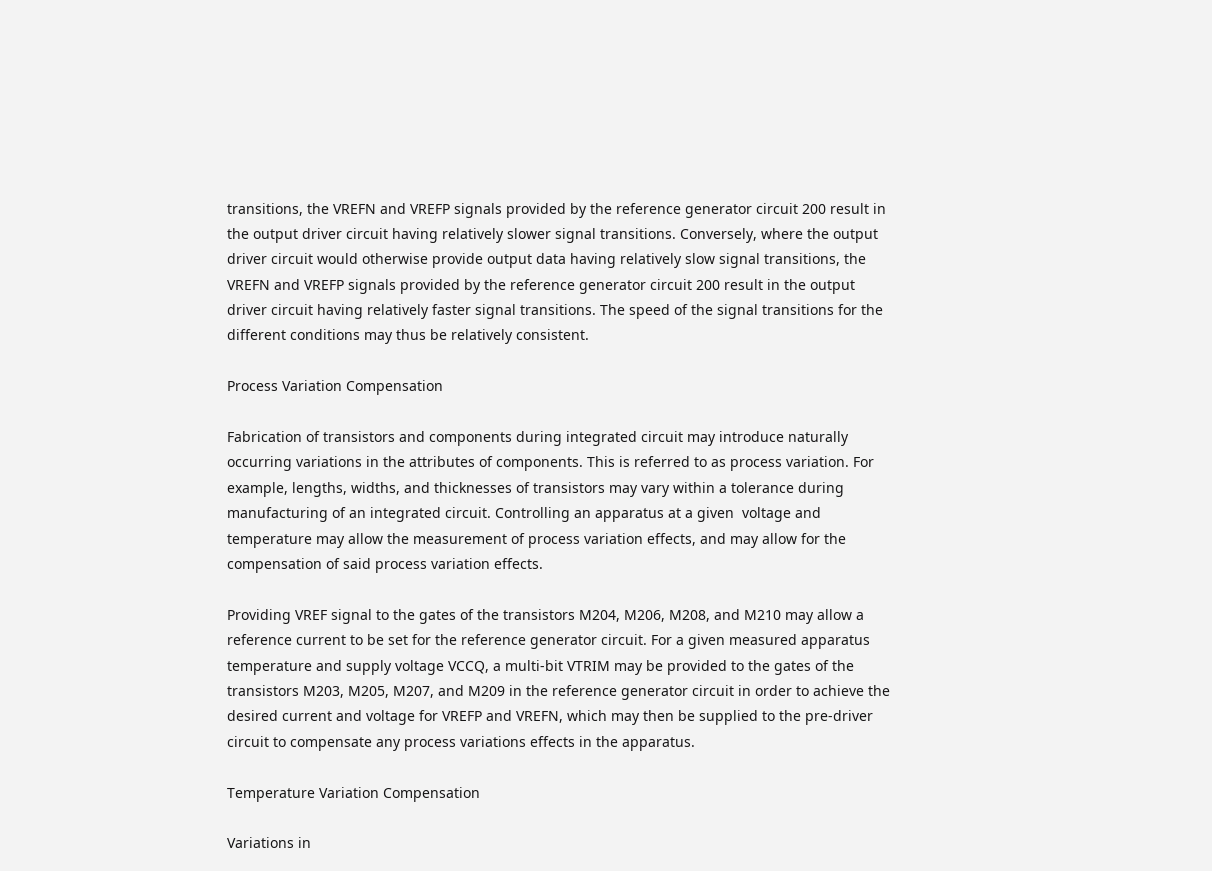transitions, the VREFN and VREFP signals provided by the reference generator circuit 200 result in the output driver circuit having relatively slower signal transitions. Conversely, where the output driver circuit would otherwise provide output data having relatively slow signal transitions, the VREFN and VREFP signals provided by the reference generator circuit 200 result in the output driver circuit having relatively faster signal transitions. The speed of the signal transitions for the different conditions may thus be relatively consistent.

Process Variation Compensation

Fabrication of transistors and components during integrated circuit may introduce naturally occurring variations in the attributes of components. This is referred to as process variation. For example, lengths, widths, and thicknesses of transistors may vary within a tolerance during manufacturing of an integrated circuit. Controlling an apparatus at a given  voltage and temperature may allow the measurement of process variation effects, and may allow for the compensation of said process variation effects.

Providing VREF signal to the gates of the transistors M204, M206, M208, and M210 may allow a reference current to be set for the reference generator circuit. For a given measured apparatus temperature and supply voltage VCCQ, a multi-bit VTRIM may be provided to the gates of the transistors M203, M205, M207, and M209 in the reference generator circuit in order to achieve the desired current and voltage for VREFP and VREFN, which may then be supplied to the pre-driver circuit to compensate any process variations effects in the apparatus.

Temperature Variation Compensation

Variations in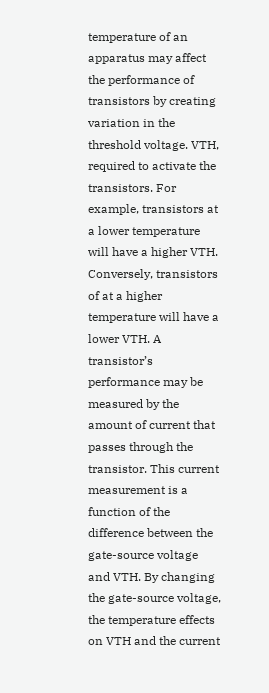temperature of an apparatus may affect the performance of transistors by creating variation in the threshold voltage. VTH, required to activate the transistors. For example, transistors at a lower temperature will have a higher VTH. Conversely, transistors of at a higher temperature will have a lower VTH. A transistor’s performance may be measured by the amount of current that passes through the transistor. This current measurement is a function of the difference between the gate-source voltage and VTH. By changing the gate-source voltage, the temperature effects on VTH and the current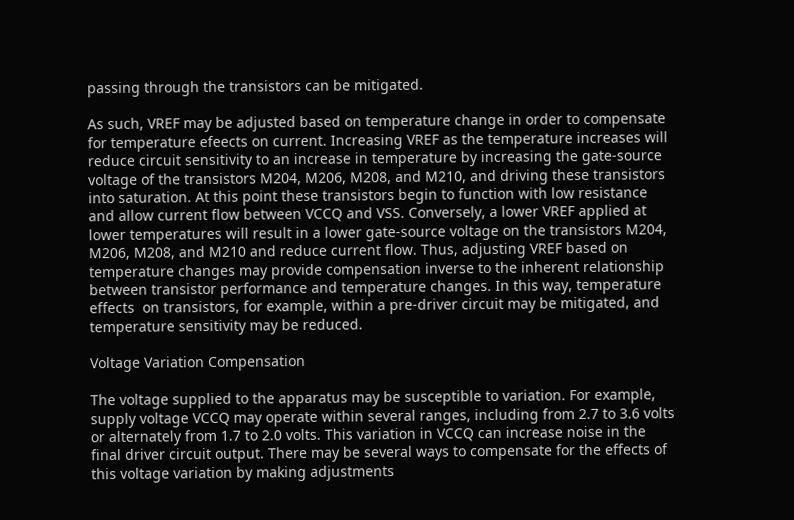passing through the transistors can be mitigated.

As such, VREF may be adjusted based on temperature change in order to compensate for temperature efeects on current. Increasing VREF as the temperature increases will reduce circuit sensitivity to an increase in temperature by increasing the gate-source voltage of the transistors M204, M206, M208, and M210, and driving these transistors into saturation. At this point these transistors begin to function with low resistance and allow current flow between VCCQ and VSS. Conversely, a lower VREF applied at lower temperatures will result in a lower gate-source voltage on the transistors M204, M206, M208, and M210 and reduce current flow. Thus, adjusting VREF based on temperature changes may provide compensation inverse to the inherent relationship between transistor performance and temperature changes. In this way, temperature effects  on transistors, for example, within a pre-driver circuit may be mitigated, and temperature sensitivity may be reduced.

Voltage Variation Compensation

The voltage supplied to the apparatus may be susceptible to variation. For example, supply voltage VCCQ may operate within several ranges, including from 2.7 to 3.6 volts or alternately from 1.7 to 2.0 volts. This variation in VCCQ can increase noise in the final driver circuit output. There may be several ways to compensate for the effects of this voltage variation by making adjustments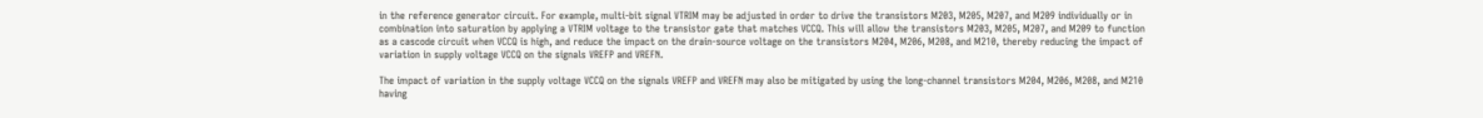in the reference generator circuit. For example, multi-bit signal VTRIM may be adjusted in order to drive the transistors M203, M205, M207, and M209 individually or in combination into saturation by applying a VTRIM voltage to the transistor gate that matches VCCQ. This will allow the transistors M203, M205, M207, and M209 to function as a cascode circuit when VCCQ is high, and reduce the impact on the drain-source voltage on the transistors M204, M206, M208, and M210, thereby reducing the impact of variation in supply voltage VCCQ on the signals VREFP and VREFN.

The impact of variation in the supply voltage VCCQ on the signals VREFP and VREFN may also be mitigated by using the long-channel transistors M204, M206, M208, and M210 having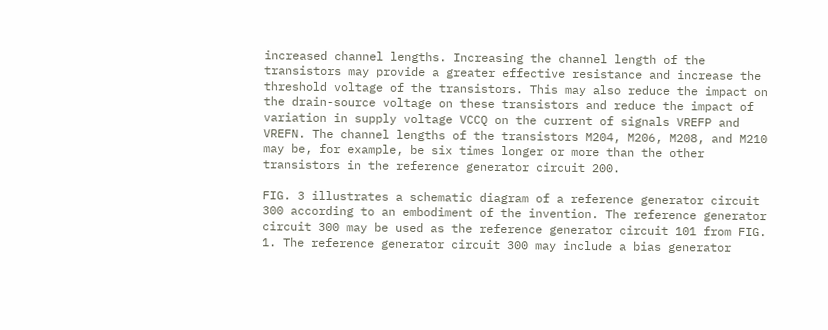increased channel lengths. Increasing the channel length of the transistors may provide a greater effective resistance and increase the threshold voltage of the transistors. This may also reduce the impact on the drain-source voltage on these transistors and reduce the impact of variation in supply voltage VCCQ on the current of signals VREFP and VREFN. The channel lengths of the transistors M204, M206, M208, and M210 may be, for example, be six times longer or more than the other transistors in the reference generator circuit 200.

FIG. 3 illustrates a schematic diagram of a reference generator circuit 300 according to an embodiment of the invention. The reference generator circuit 300 may be used as the reference generator circuit 101 from FIG. 1. The reference generator circuit 300 may include a bias generator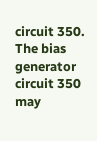circuit 350. The bias generator circuit 350 may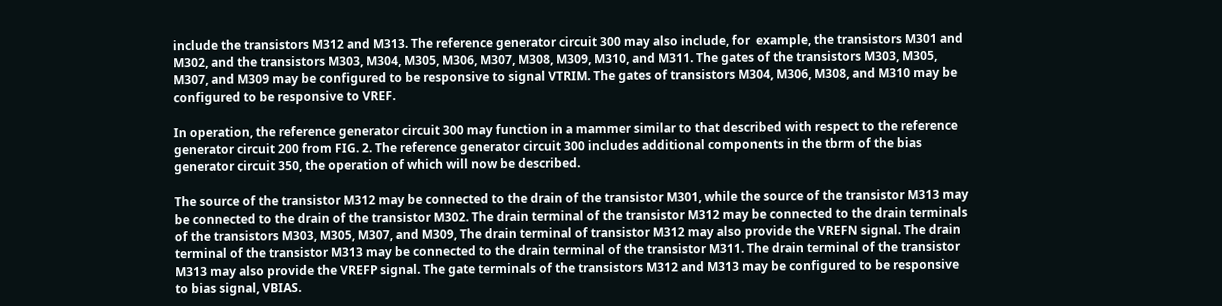include the transistors M312 and M313. The reference generator circuit 300 may also include, for  example, the transistors M301 and M302, and the transistors M303, M304, M305, M306, M307, M308, M309, M310, and M311. The gates of the transistors M303, M305, M307, and M309 may be configured to be responsive to signal VTRIM. The gates of transistors M304, M306, M308, and M310 may be configured to be responsive to VREF.

In operation, the reference generator circuit 300 may function in a mammer similar to that described with respect to the reference generator circuit 200 from FIG. 2. The reference generator circuit 300 includes additional components in the tbrm of the bias generator circuit 350, the operation of which will now be described.

The source of the transistor M312 may be connected to the drain of the transistor M301, while the source of the transistor M313 may be connected to the drain of the transistor M302. The drain terminal of the transistor M312 may be connected to the drain terminals of the transistors M303, M305, M307, and M309, The drain terminal of transistor M312 may also provide the VREFN signal. The drain terminal of the transistor M313 may be connected to the drain terminal of the transistor M311. The drain terminal of the transistor M313 may also provide the VREFP signal. The gate terminals of the transistors M312 and M313 may be configured to be responsive to bias signal, VBIAS.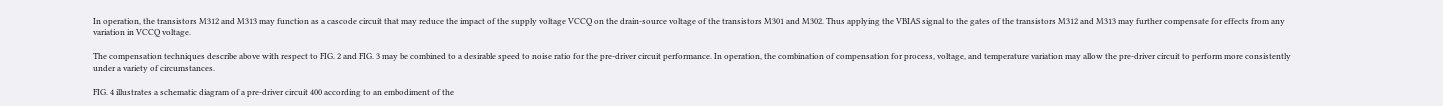In operation, the transistors M312 and M313 may function as a cascode circuit that may reduce the impact of the supply voltage VCCQ on the drain-source voltage of the transistors M301 and M302. Thus applying the VBIAS signal to the gates of the transistors M312 and M313 may further compensate for effects from any variation in VCCQ voltage.

The compensation techniques describe above with respect to FIG. 2 and FIG. 3 may be combined to a desirable speed to noise ratio for the pre-driver circuit performance. In operation, the combination of compensation for process, voltage, and temperature variation may allow the pre-driver circuit to perform more consistently under a variety of circumstances.

FIG. 4 illustrates a schematic diagram of a pre-driver circuit 400 according to an embodiment of the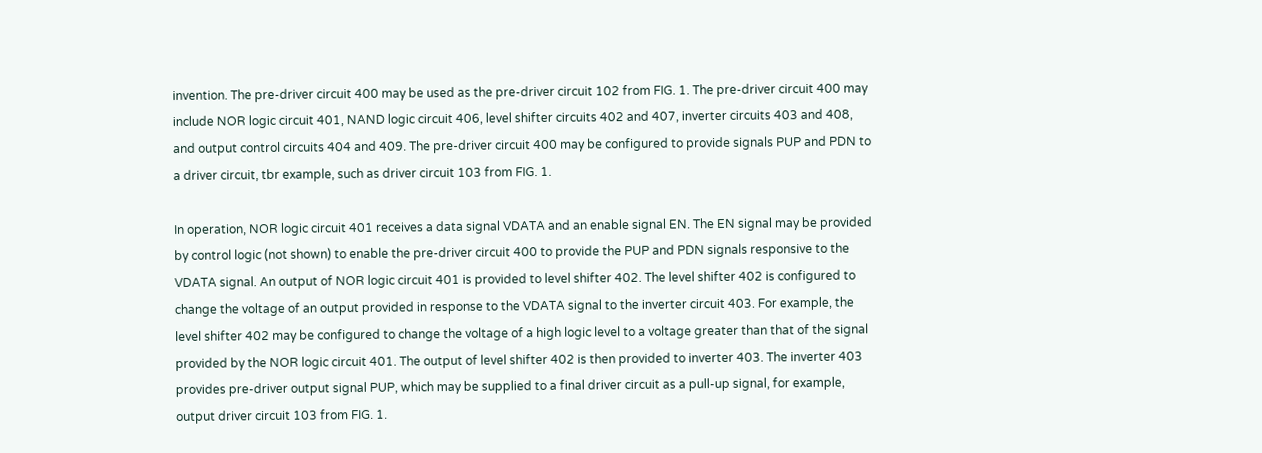invention. The pre-driver circuit 400 may be used as the pre-driver circuit 102 from FIG. 1. The pre-driver circuit 400 may include NOR logic circuit 401, NAND logic circuit 406, level shifter circuits 402 and 407, inverter circuits 403 and 408,  and output control circuits 404 and 409. The pre-driver circuit 400 may be configured to provide signals PUP and PDN to a driver circuit, tbr example, such as driver circuit 103 from FIG. 1.

In operation, NOR logic circuit 401 receives a data signal VDATA and an enable signal EN. The EN signal may be provided by control logic (not shown) to enable the pre-driver circuit 400 to provide the PUP and PDN signals responsive to the VDATA signal. An output of NOR logic circuit 401 is provided to level shifter 402. The level shifter 402 is configured to change the voltage of an output provided in response to the VDATA signal to the inverter circuit 403. For example, the level shifter 402 may be configured to change the voltage of a high logic level to a voltage greater than that of the signal provided by the NOR logic circuit 401. The output of level shifter 402 is then provided to inverter 403. The inverter 403 provides pre-driver output signal PUP, which may be supplied to a final driver circuit as a pull-up signal, for example, output driver circuit 103 from FIG. 1.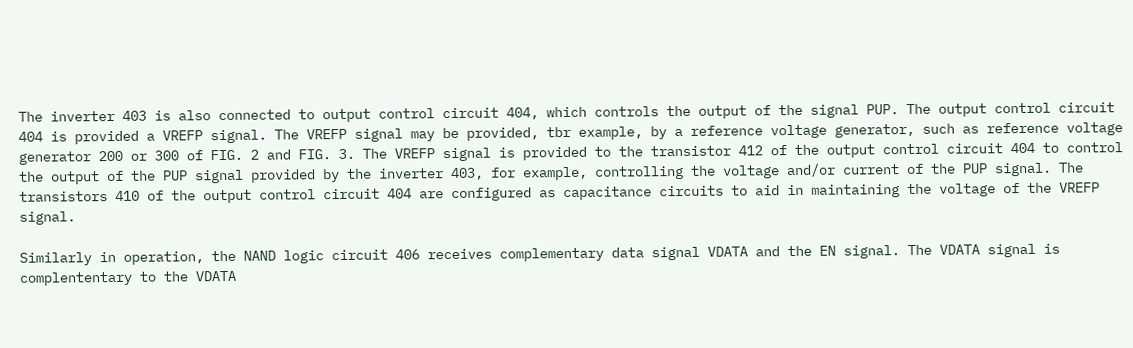The inverter 403 is also connected to output control circuit 404, which controls the output of the signal PUP. The output control circuit 404 is provided a VREFP signal. The VREFP signal may be provided, tbr example, by a reference voltage generator, such as reference voltage generator 200 or 300 of FIG. 2 and FIG. 3. The VREFP signal is provided to the transistor 412 of the output control circuit 404 to control the output of the PUP signal provided by the inverter 403, for example, controlling the voltage and/or current of the PUP signal. The transistors 410 of the output control circuit 404 are configured as capacitance circuits to aid in maintaining the voltage of the VREFP signal.

Similarly in operation, the NAND logic circuit 406 receives complementary data signal VDATA and the EN signal. The VDATA signal is complententary to the VDATA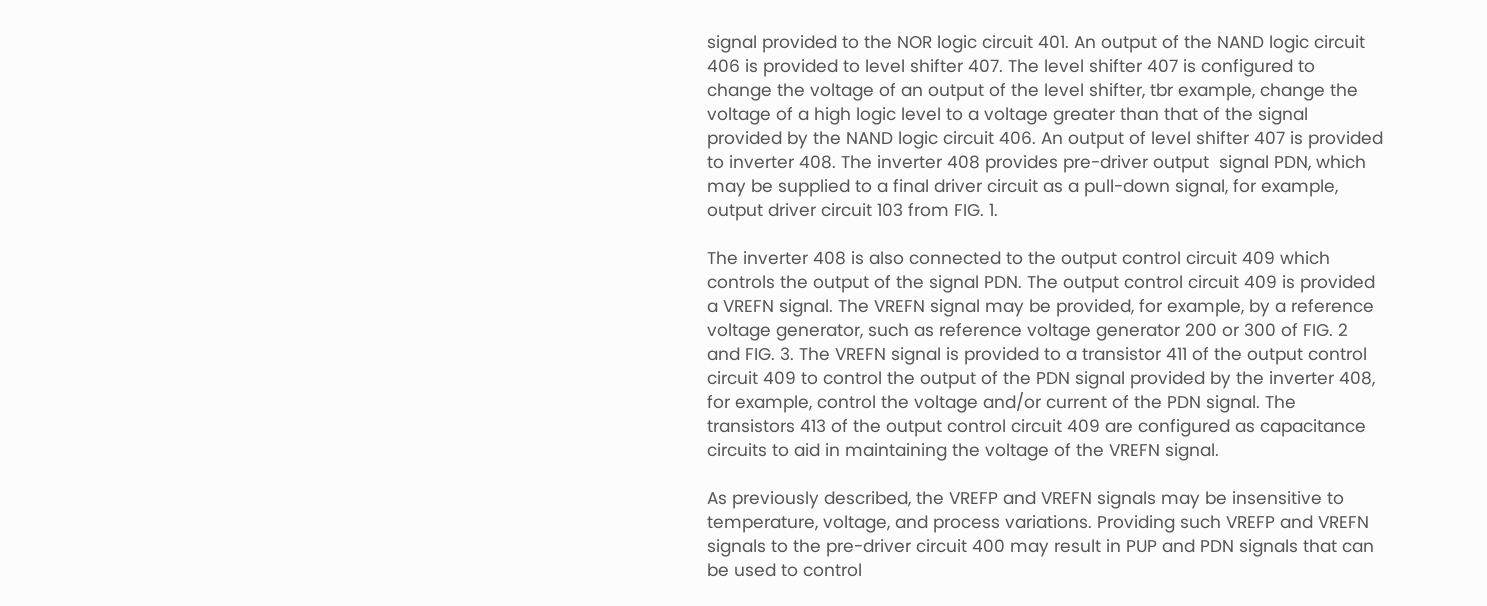signal provided to the NOR logic circuit 401. An output of the NAND logic circuit 406 is provided to level shifter 407. The level shifter 407 is configured to change the voltage of an output of the level shifter, tbr example, change the voltage of a high logic level to a voltage greater than that of the signal provided by the NAND logic circuit 406. An output of level shifter 407 is provided to inverter 408. The inverter 408 provides pre-driver output  signal PDN, which may be supplied to a final driver circuit as a pull-down signal, for example, output driver circuit 103 from FIG. 1.

The inverter 408 is also connected to the output control circuit 409 which controls the output of the signal PDN. The output control circuit 409 is provided a VREFN signal. The VREFN signal may be provided, for example, by a reference voltage generator, such as reference voltage generator 200 or 300 of FIG. 2 and FIG. 3. The VREFN signal is provided to a transistor 411 of the output control circuit 409 to control the output of the PDN signal provided by the inverter 408, for example, control the voltage and/or current of the PDN signal. The transistors 413 of the output control circuit 409 are configured as capacitance circuits to aid in maintaining the voltage of the VREFN signal.

As previously described, the VREFP and VREFN signals may be insensitive to temperature, voltage, and process variations. Providing such VREFP and VREFN signals to the pre-driver circuit 400 may result in PUP and PDN signals that can be used to control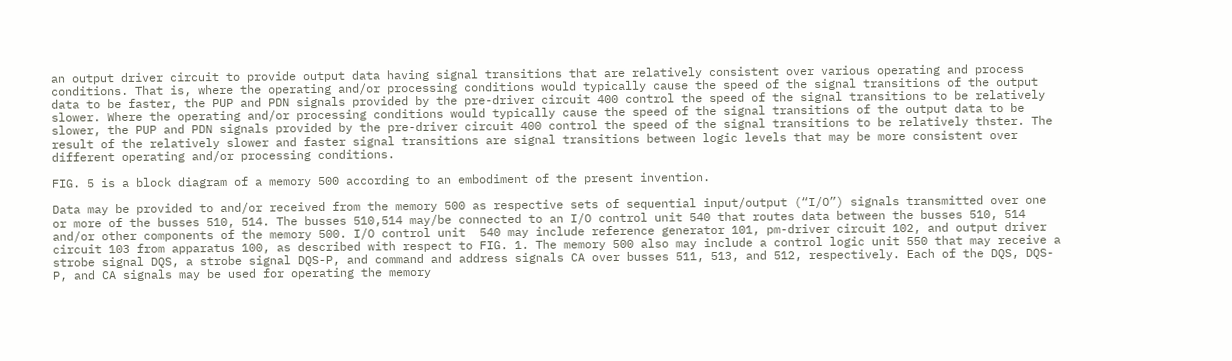an output driver circuit to provide output data having signal transitions that are relatively consistent over various operating and process conditions. That is, where the operating and/or processing conditions would typically cause the speed of the signal transitions of the output data to be faster, the PUP and PDN signals provided by the pre-driver circuit 400 control the speed of the signal transitions to be relatively slower. Where the operating and/or processing conditions would typically cause the speed of the signal transitions of the output data to be slower, the PUP and PDN signals provided by the pre-driver circuit 400 control the speed of the signal transitions to be relatively thster. The result of the relatively slower and faster signal transitions are signal transitions between logic levels that may be more consistent over different operating and/or processing conditions.

FIG. 5 is a block diagram of a memory 500 according to an embodiment of the present invention.

Data may be provided to and/or received from the memory 500 as respective sets of sequential input/output (“I/O”) signals transmitted over one or more of the busses 510, 514. The busses 510,514 may/be connected to an I/O control unit 540 that routes data between the busses 510, 514 and/or other components of the memory 500. I/O control unit  540 may include reference generator 101, pm-driver circuit 102, and output driver circuit 103 from apparatus 100, as described with respect to FIG. 1. The memory 500 also may include a control logic unit 550 that may receive a strobe signal DQS, a strobe signal DQS-P, and command and address signals CA over busses 511, 513, and 512, respectively. Each of the DQS, DQS-P, and CA signals may be used for operating the memory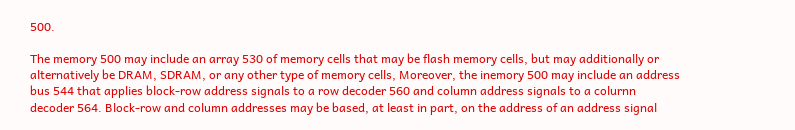500.

The memory 500 may include an array 530 of memory cells that may be flash memory cells, but may additionally or alternatively be DRAM, SDRAM, or any other type of memory cells, Moreover, the inemory 500 may include an address bus 544 that applies block-row address signals to a row decoder 560 and column address signals to a colurnn decoder 564. Block-row and column addresses may be based, at least in part, on the address of an address signal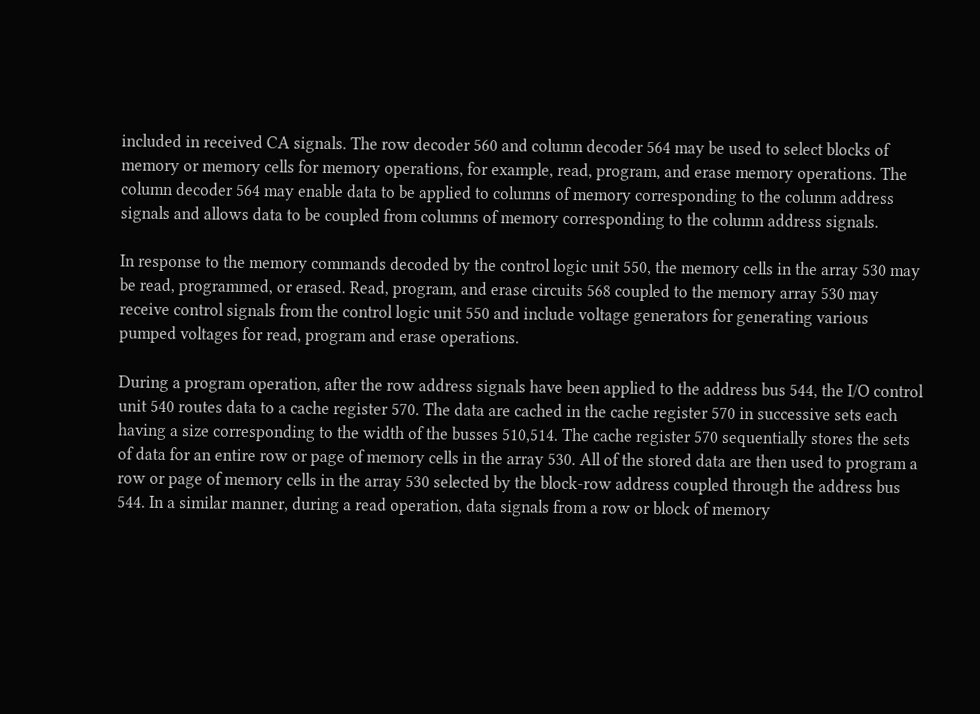included in received CA signals. The row decoder 560 and column decoder 564 may be used to select blocks of memory or memory cells for memory operations, for example, read, program, and erase memory operations. The column decoder 564 may enable data to be applied to columns of memory corresponding to the colunm address signals and allows data to be coupled from columns of memory corresponding to the column address signals.

In response to the memory commands decoded by the control logic unit 550, the memory cells in the array 530 may be read, programmed, or erased. Read, program, and erase circuits 568 coupled to the memory array 530 may receive control signals from the control logic unit 550 and include voltage generators for generating various pumped voltages for read, program and erase operations.

During a program operation, after the row address signals have been applied to the address bus 544, the I/O control unit 540 routes data to a cache register 570. The data are cached in the cache register 570 in successive sets each having a size corresponding to the width of the busses 510,514. The cache register 570 sequentially stores the sets of data for an entire row or page of memory cells in the array 530. All of the stored data are then used to program a row or page of memory cells in the array 530 selected by the block-row address coupled through the address bus 544. In a similar manner, during a read operation, data signals from a row or block of memory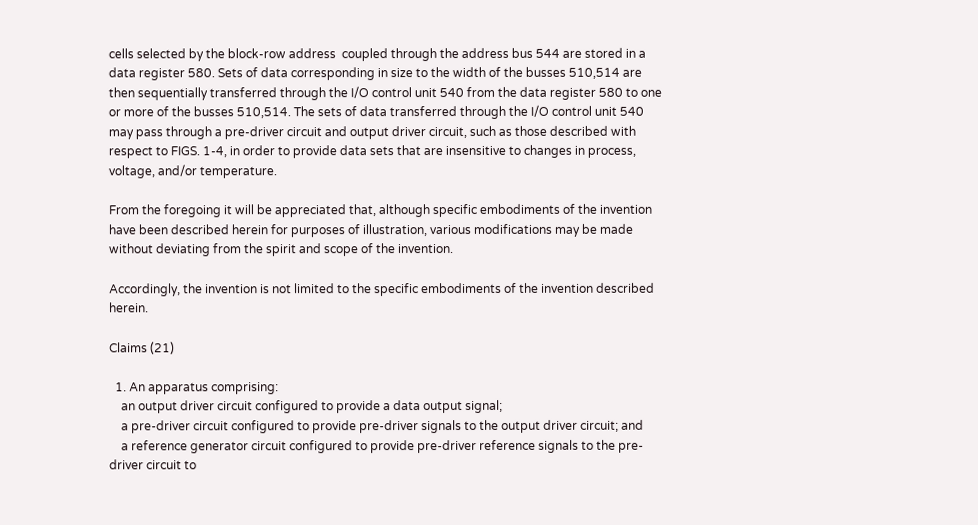cells selected by the block-row address  coupled through the address bus 544 are stored in a data register 580. Sets of data corresponding in size to the width of the busses 510,514 are then sequentially transferred through the I/O control unit 540 from the data register 580 to one or more of the busses 510,514. The sets of data transferred through the I/O control unit 540 may pass through a pre-driver circuit and output driver circuit, such as those described with respect to FIGS. 1-4, in order to provide data sets that are insensitive to changes in process, voltage, and/or temperature.

From the foregoing it will be appreciated that, although specific embodiments of the invention have been described herein for purposes of illustration, various modifications may be made without deviating from the spirit and scope of the invention.

Accordingly, the invention is not limited to the specific embodiments of the invention described herein.

Claims (21)

  1. An apparatus comprising:
    an output driver circuit configured to provide a data output signal;
    a pre-driver circuit configured to provide pre-driver signals to the output driver circuit; and
    a reference generator circuit configured to provide pre-driver reference signals to the pre-driver circuit to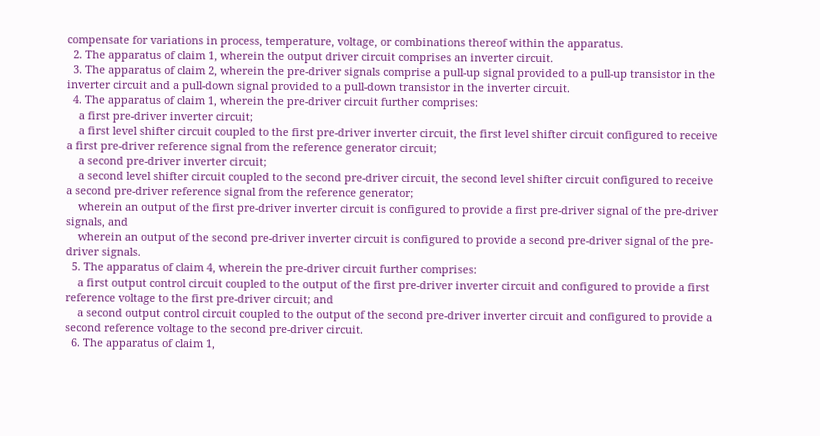compensate for variations in process, temperature, voltage, or combinations thereof within the apparatus.
  2. The apparatus of claim 1, wherein the output driver circuit comprises an inverter circuit.
  3. The apparatus of claim 2, wherein the pre-driver signals comprise a pull-up signal provided to a pull-up transistor in the inverter circuit and a pull-down signal provided to a pull-down transistor in the inverter circuit.
  4. The apparatus of claim 1, wherein the pre-driver circuit further comprises:
    a first pre-driver inverter circuit;
    a first level shifter circuit coupled to the first pre-driver inverter circuit, the first level shifter circuit configured to receive a first pre-driver reference signal from the reference generator circuit;
    a second pre-driver inverter circuit;
    a second level shifter circuit coupled to the second pre-driver circuit, the second level shifter circuit configured to receive a second pre-driver reference signal from the reference generator;
    wherein an output of the first pre-driver inverter circuit is configured to provide a first pre-driver signal of the pre-driver signals, and
    wherein an output of the second pre-driver inverter circuit is configured to provide a second pre-driver signal of the pre-driver signals.
  5. The apparatus of claim 4, wherein the pre-driver circuit further comprises:
    a first output control circuit coupled to the output of the first pre-driver inverter circuit and configured to provide a first reference voltage to the first pre-driver circuit; and
    a second output control circuit coupled to the output of the second pre-driver inverter circuit and configured to provide a second reference voltage to the second pre-driver circuit.
  6. The apparatus of claim 1,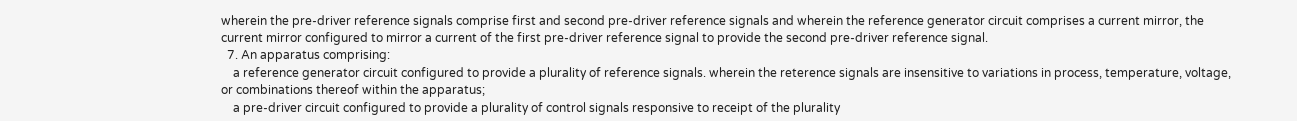wherein the pre-driver reference signals comprise first and second pre-driver reference signals and wherein the reference generator circuit comprises a current mirror, the current mirror configured to mirror a current of the first pre-driver reference signal to provide the second pre-driver reference signal.
  7. An apparatus comprising:
    a reference generator circuit configured to provide a plurality of reference signals. wherein the reterence signals are insensitive to variations in process, temperature, voltage, or combinations thereof within the apparatus;
    a pre-driver circuit configured to provide a plurality of control signals responsive to receipt of the plurality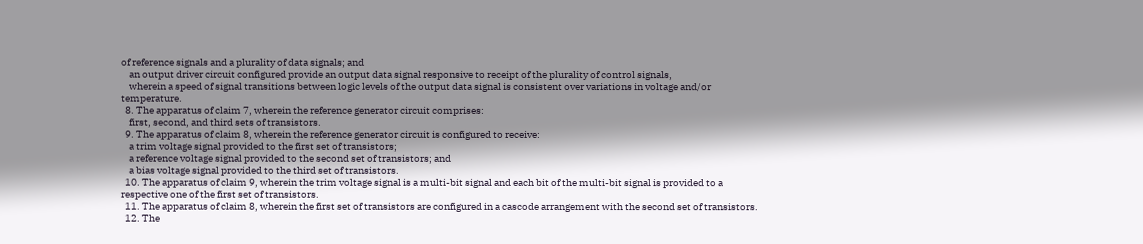of reference signals and a plurality of data signals; and
    an output driver circuit configured provide an output data signal responsive to receipt of the plurality of control signals,
    wherein a speed of signal transitions between logic levels of the output data signal is consistent over variations in voltage and/or temperature.
  8. The apparatus of claim 7, wherein the reference generator circuit comprises:
    first, second, and third sets of transistors.
  9. The apparatus of claim 8, wherein the reference generator circuit is configured to receive:
    a trim voltage signal provided to the first set of transistors;
    a reference voltage signal provided to the second set of transistors; and
    a bias voltage signal provided to the third set of transistors.
  10. The apparatus of claim 9, wherein the trim voltage signal is a multi-bit signal and each bit of the multi-bit signal is provided to a respective one of the first set of transistors.
  11. The apparatus of claim 8, wherein the first set of transistors are configured in a cascode arrangement with the second set of transistors.
  12. The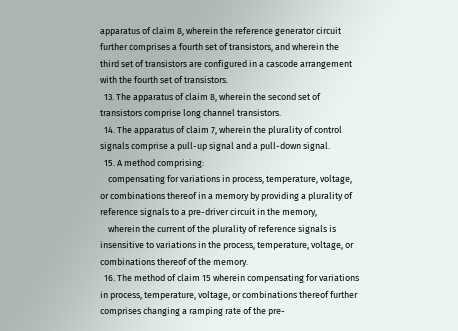apparatus of claim 8, wherein the reference generator circuit further comprises a fourth set of transistors, and wherein the third set of transistors are configured in a cascode arrangement with the fourth set of transistors.
  13. The apparatus of claim 8, wherein the second set of transistors comprise long channel transistors.
  14. The apparatus of claim 7, wherein the plurality of control signals comprise a pull-up signal and a pull-down signal.
  15. A method comprising:
    compensating for variations in process, temperature, voltage, or combinations thereof in a memory by providing a plurality of reference signals to a pre-driver circuit in the memory,
    wherein the current of the plurality of reference signals is insensitive to variations in the process, temperature, voltage, or combinations thereof of the memory.
  16. The method of claim 15 wherein compensating for variations in process, temperature, voltage, or combinations thereof further comprises changing a ramping rate of the pre-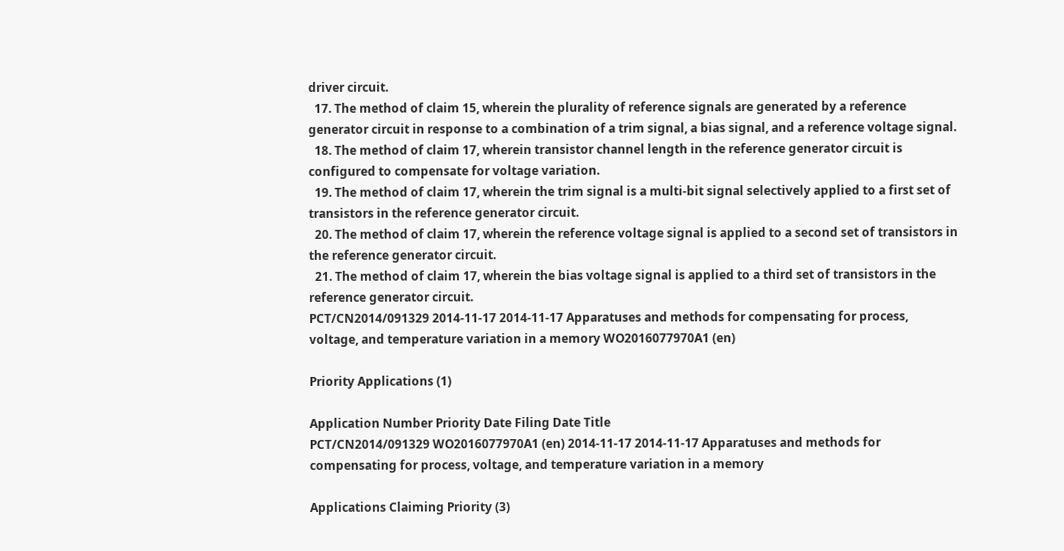driver circuit.
  17. The method of claim 15, wherein the plurality of reference signals are generated by a reference generator circuit in response to a combination of a trim signal, a bias signal, and a reference voltage signal.
  18. The method of claim 17, wherein transistor channel length in the reference generator circuit is configured to compensate for voltage variation.
  19. The method of claim 17, wherein the trim signal is a multi-bit signal selectively applied to a first set of transistors in the reference generator circuit.
  20. The method of claim 17, wherein the reference voltage signal is applied to a second set of transistors in the reference generator circuit.
  21. The method of claim 17, wherein the bias voltage signal is applied to a third set of transistors in the reference generator circuit.
PCT/CN2014/091329 2014-11-17 2014-11-17 Apparatuses and methods for compensating for process, voltage, and temperature variation in a memory WO2016077970A1 (en)

Priority Applications (1)

Application Number Priority Date Filing Date Title
PCT/CN2014/091329 WO2016077970A1 (en) 2014-11-17 2014-11-17 Apparatuses and methods for compensating for process, voltage, and temperature variation in a memory

Applications Claiming Priority (3)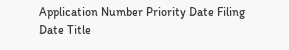Application Number Priority Date Filing Date Title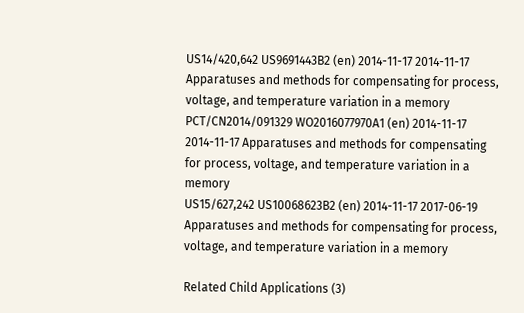US14/420,642 US9691443B2 (en) 2014-11-17 2014-11-17 Apparatuses and methods for compensating for process, voltage, and temperature variation in a memory
PCT/CN2014/091329 WO2016077970A1 (en) 2014-11-17 2014-11-17 Apparatuses and methods for compensating for process, voltage, and temperature variation in a memory
US15/627,242 US10068623B2 (en) 2014-11-17 2017-06-19 Apparatuses and methods for compensating for process, voltage, and temperature variation in a memory

Related Child Applications (3)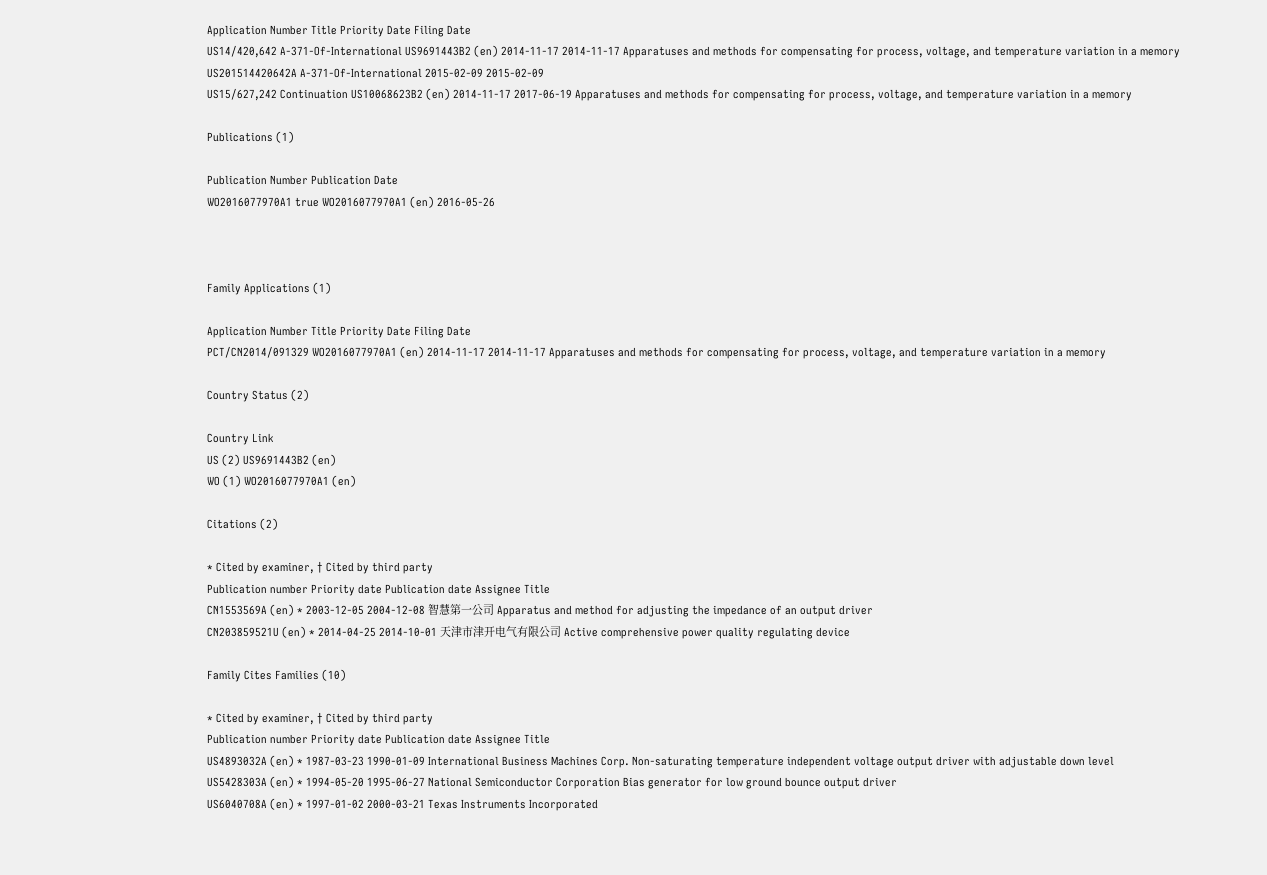Application Number Title Priority Date Filing Date
US14/420,642 A-371-Of-International US9691443B2 (en) 2014-11-17 2014-11-17 Apparatuses and methods for compensating for process, voltage, and temperature variation in a memory
US201514420642A A-371-Of-International 2015-02-09 2015-02-09
US15/627,242 Continuation US10068623B2 (en) 2014-11-17 2017-06-19 Apparatuses and methods for compensating for process, voltage, and temperature variation in a memory

Publications (1)

Publication Number Publication Date
WO2016077970A1 true WO2016077970A1 (en) 2016-05-26



Family Applications (1)

Application Number Title Priority Date Filing Date
PCT/CN2014/091329 WO2016077970A1 (en) 2014-11-17 2014-11-17 Apparatuses and methods for compensating for process, voltage, and temperature variation in a memory

Country Status (2)

Country Link
US (2) US9691443B2 (en)
WO (1) WO2016077970A1 (en)

Citations (2)

* Cited by examiner, † Cited by third party
Publication number Priority date Publication date Assignee Title
CN1553569A (en) * 2003-12-05 2004-12-08 智慧第一公司 Apparatus and method for adjusting the impedance of an output driver
CN203859521U (en) * 2014-04-25 2014-10-01 天津市津开电气有限公司 Active comprehensive power quality regulating device

Family Cites Families (10)

* Cited by examiner, † Cited by third party
Publication number Priority date Publication date Assignee Title
US4893032A (en) * 1987-03-23 1990-01-09 International Business Machines Corp. Non-saturating temperature independent voltage output driver with adjustable down level
US5428303A (en) * 1994-05-20 1995-06-27 National Semiconductor Corporation Bias generator for low ground bounce output driver
US6040708A (en) * 1997-01-02 2000-03-21 Texas Instruments Incorporated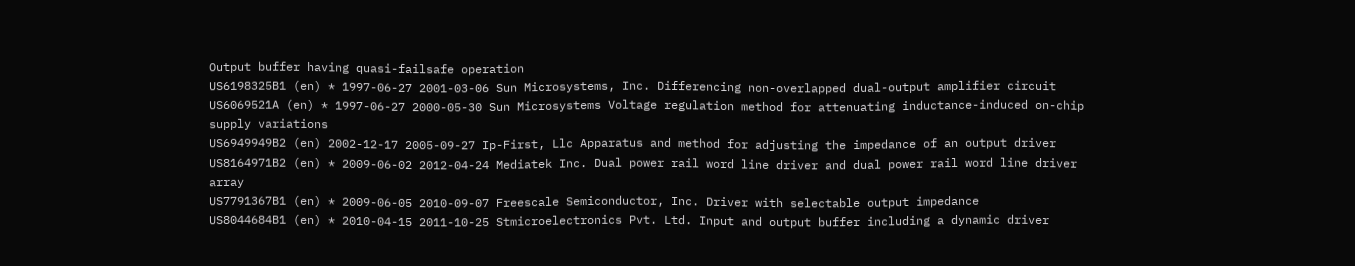Output buffer having quasi-failsafe operation
US6198325B1 (en) * 1997-06-27 2001-03-06 Sun Microsystems, Inc. Differencing non-overlapped dual-output amplifier circuit
US6069521A (en) * 1997-06-27 2000-05-30 Sun Microsystems Voltage regulation method for attenuating inductance-induced on-chip supply variations
US6949949B2 (en) 2002-12-17 2005-09-27 Ip-First, Llc Apparatus and method for adjusting the impedance of an output driver
US8164971B2 (en) * 2009-06-02 2012-04-24 Mediatek Inc. Dual power rail word line driver and dual power rail word line driver array
US7791367B1 (en) * 2009-06-05 2010-09-07 Freescale Semiconductor, Inc. Driver with selectable output impedance
US8044684B1 (en) * 2010-04-15 2011-10-25 Stmicroelectronics Pvt. Ltd. Input and output buffer including a dynamic driver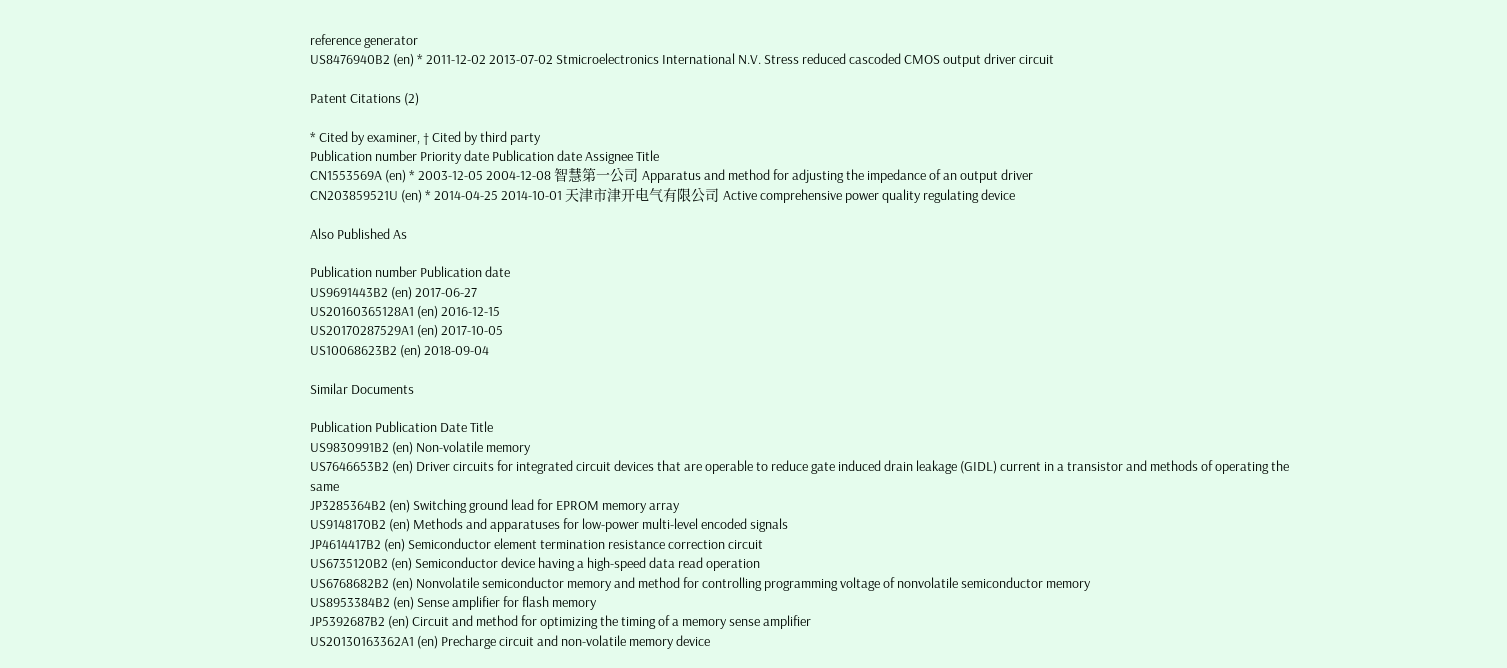reference generator
US8476940B2 (en) * 2011-12-02 2013-07-02 Stmicroelectronics International N.V. Stress reduced cascoded CMOS output driver circuit

Patent Citations (2)

* Cited by examiner, † Cited by third party
Publication number Priority date Publication date Assignee Title
CN1553569A (en) * 2003-12-05 2004-12-08 智慧第一公司 Apparatus and method for adjusting the impedance of an output driver
CN203859521U (en) * 2014-04-25 2014-10-01 天津市津开电气有限公司 Active comprehensive power quality regulating device

Also Published As

Publication number Publication date
US9691443B2 (en) 2017-06-27
US20160365128A1 (en) 2016-12-15
US20170287529A1 (en) 2017-10-05
US10068623B2 (en) 2018-09-04

Similar Documents

Publication Publication Date Title
US9830991B2 (en) Non-volatile memory
US7646653B2 (en) Driver circuits for integrated circuit devices that are operable to reduce gate induced drain leakage (GIDL) current in a transistor and methods of operating the same
JP3285364B2 (en) Switching ground lead for EPROM memory array
US9148170B2 (en) Methods and apparatuses for low-power multi-level encoded signals
JP4614417B2 (en) Semiconductor element termination resistance correction circuit
US6735120B2 (en) Semiconductor device having a high-speed data read operation
US6768682B2 (en) Nonvolatile semiconductor memory and method for controlling programming voltage of nonvolatile semiconductor memory
US8953384B2 (en) Sense amplifier for flash memory
JP5392687B2 (en) Circuit and method for optimizing the timing of a memory sense amplifier
US20130163362A1 (en) Precharge circuit and non-volatile memory device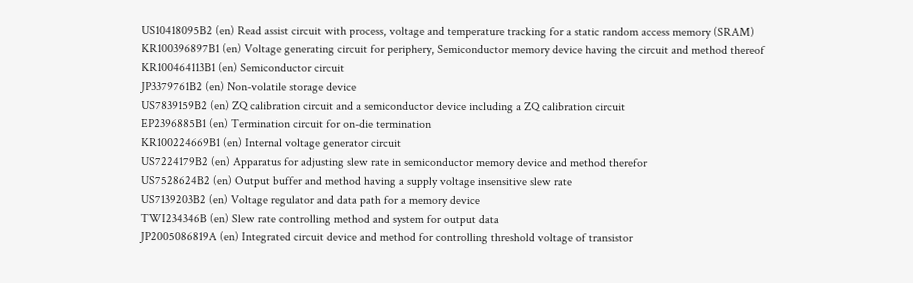US10418095B2 (en) Read assist circuit with process, voltage and temperature tracking for a static random access memory (SRAM)
KR100396897B1 (en) Voltage generating circuit for periphery, Semiconductor memory device having the circuit and method thereof
KR100464113B1 (en) Semiconductor circuit
JP3379761B2 (en) Non-volatile storage device
US7839159B2 (en) ZQ calibration circuit and a semiconductor device including a ZQ calibration circuit
EP2396885B1 (en) Termination circuit for on-die termination
KR100224669B1 (en) Internal voltage generator circuit
US7224179B2 (en) Apparatus for adjusting slew rate in semiconductor memory device and method therefor
US7528624B2 (en) Output buffer and method having a supply voltage insensitive slew rate
US7139203B2 (en) Voltage regulator and data path for a memory device
TWI234346B (en) Slew rate controlling method and system for output data
JP2005086819A (en) Integrated circuit device and method for controlling threshold voltage of transistor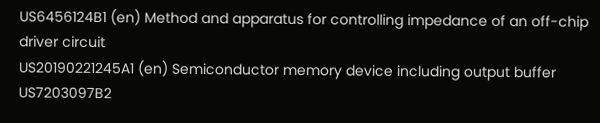US6456124B1 (en) Method and apparatus for controlling impedance of an off-chip driver circuit
US20190221245A1 (en) Semiconductor memory device including output buffer
US7203097B2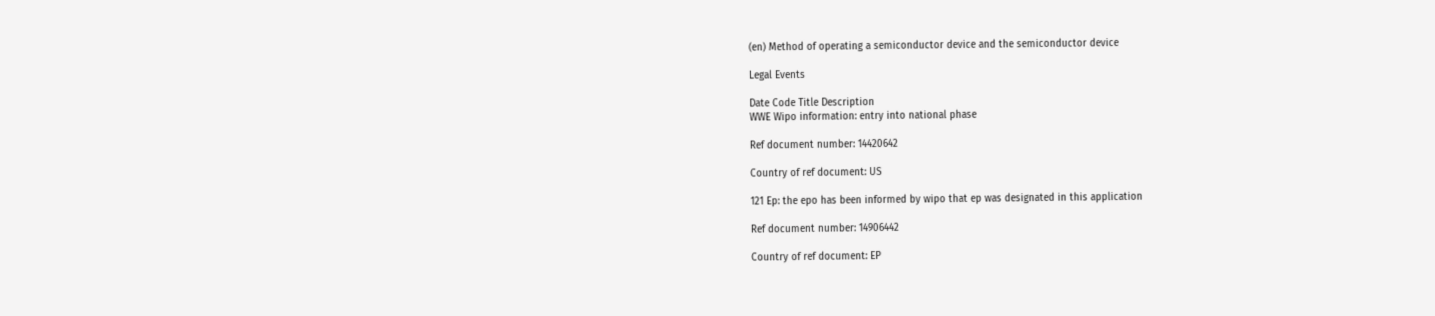(en) Method of operating a semiconductor device and the semiconductor device

Legal Events

Date Code Title Description
WWE Wipo information: entry into national phase

Ref document number: 14420642

Country of ref document: US

121 Ep: the epo has been informed by wipo that ep was designated in this application

Ref document number: 14906442

Country of ref document: EP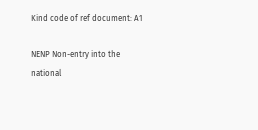Kind code of ref document: A1

NENP Non-entry into the national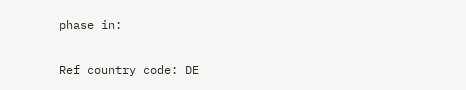phase in:

Ref country code: DE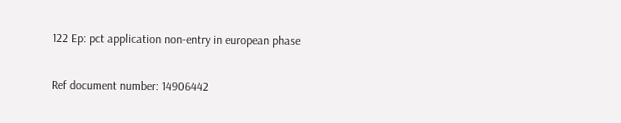122 Ep: pct application non-entry in european phase

Ref document number: 14906442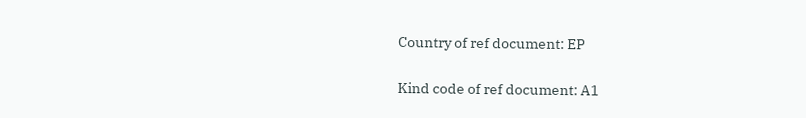Country of ref document: EP

Kind code of ref document: A1